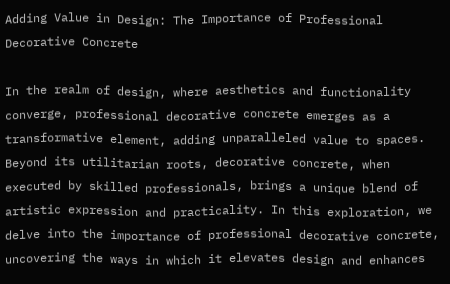Adding Value in Design: The Importance of Professional Decorative Concrete

In the realm of design, where aesthetics and functionality converge, professional decorative concrete emerges as a transformative element, adding unparalleled value to spaces. Beyond its utilitarian roots, decorative concrete, when executed by skilled professionals, brings a unique blend of artistic expression and practicality. In this exploration, we delve into the importance of professional decorative concrete, uncovering the ways in which it elevates design and enhances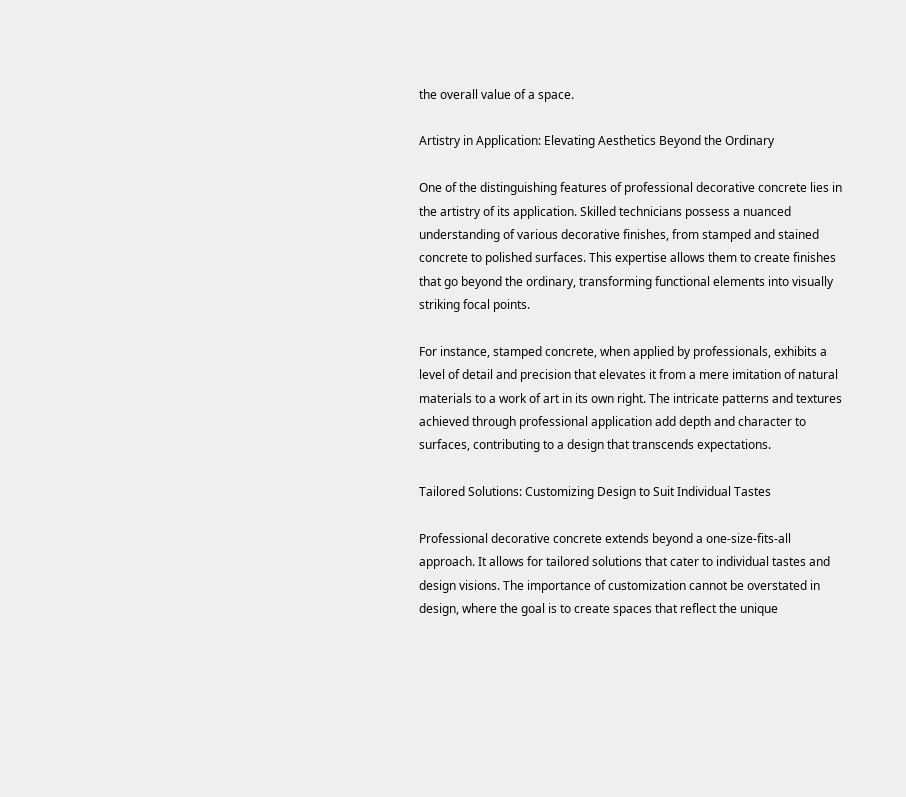the overall value of a space.

Artistry in Application: Elevating Aesthetics Beyond the Ordinary

One of the distinguishing features of professional decorative concrete lies in the artistry of its application. Skilled technicians possess a nuanced understanding of various decorative finishes, from stamped and stained concrete to polished surfaces. This expertise allows them to create finishes that go beyond the ordinary, transforming functional elements into visually striking focal points.

For instance, stamped concrete, when applied by professionals, exhibits a level of detail and precision that elevates it from a mere imitation of natural materials to a work of art in its own right. The intricate patterns and textures achieved through professional application add depth and character to surfaces, contributing to a design that transcends expectations.

Tailored Solutions: Customizing Design to Suit Individual Tastes

Professional decorative concrete extends beyond a one-size-fits-all approach. It allows for tailored solutions that cater to individual tastes and design visions. The importance of customization cannot be overstated in design, where the goal is to create spaces that reflect the unique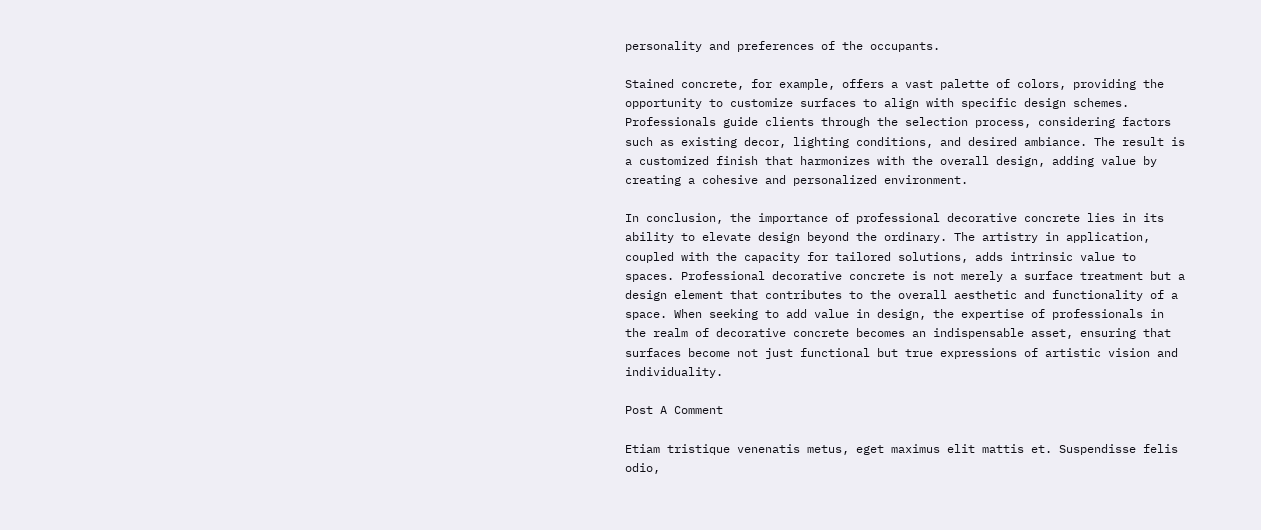personality and preferences of the occupants.

Stained concrete, for example, offers a vast palette of colors, providing the opportunity to customize surfaces to align with specific design schemes. Professionals guide clients through the selection process, considering factors such as existing decor, lighting conditions, and desired ambiance. The result is a customized finish that harmonizes with the overall design, adding value by creating a cohesive and personalized environment.

In conclusion, the importance of professional decorative concrete lies in its ability to elevate design beyond the ordinary. The artistry in application, coupled with the capacity for tailored solutions, adds intrinsic value to spaces. Professional decorative concrete is not merely a surface treatment but a design element that contributes to the overall aesthetic and functionality of a space. When seeking to add value in design, the expertise of professionals in the realm of decorative concrete becomes an indispensable asset, ensuring that surfaces become not just functional but true expressions of artistic vision and individuality.

Post A Comment

Etiam tristique venenatis metus, eget maximus elit mattis et. Suspendisse felis odio,